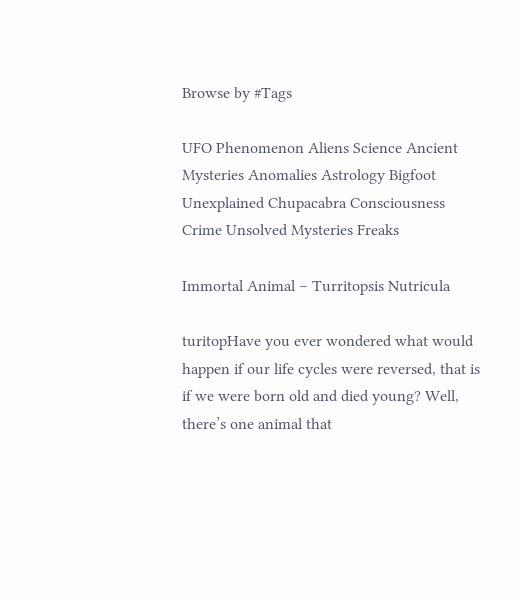Browse by #Tags

UFO Phenomenon Aliens Science Ancient Mysteries Anomalies Astrology Bigfoot Unexplained Chupacabra Consciousness Crime Unsolved Mysteries Freaks

Immortal Animal – Turritopsis Nutricula

turitopHave you ever wondered what would happen if our life cycles were reversed, that is if we were born old and died young? Well, there’s one animal that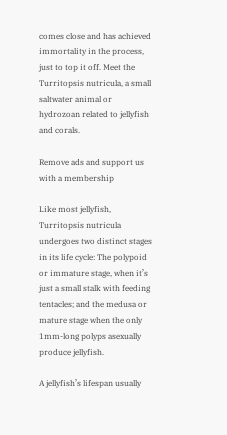comes close and has achieved immortality in the process, just to top it off. Meet the Turritopsis nutricula, a small saltwater animal or hydrozoan related to jellyfish and corals.

Remove ads and support us with a membership

Like most jellyfish, Turritopsis nutricula undergoes two distinct stages in its life cycle: The polypoid or immature stage, when it’s just a small stalk with feeding tentacles; and the medusa or mature stage when the only 1mm-long polyps asexually produce jellyfish.

A jellyfish’s lifespan usually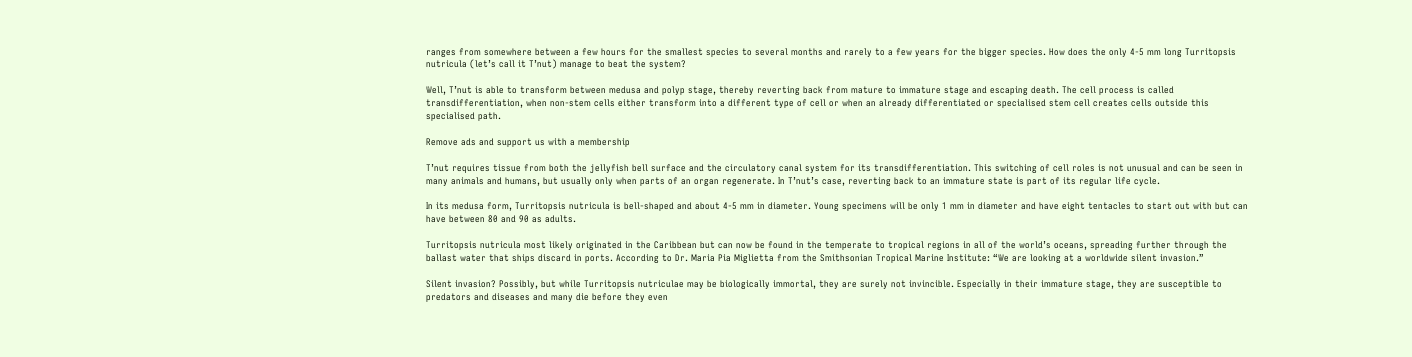ranges from somewhere between a few hours for the smallest species to several months and rarely to a few years for the bigger species. How does the only 4-5 mm long Turritopsis nutricula (let’s call it T’nut) manage to beat the system?

Well, T’nut is able to transform between medusa and polyp stage, thereby reverting back from mature to immature stage and escaping death. The cell process is called transdifferentiation, when non-stem cells either transform into a different type of cell or when an already differentiated or specialised stem cell creates cells outside this specialised path.

Remove ads and support us with a membership

T’nut requires tissue from both the jellyfish bell surface and the circulatory canal system for its transdifferentiation. This switching of cell roles is not unusual and can be seen in many animals and humans, but usually only when parts of an organ regenerate. In T’nut’s case, reverting back to an immature state is part of its regular life cycle.

In its medusa form, Turritopsis nutricula is bell-shaped and about 4-5 mm in diameter. Young specimens will be only 1 mm in diameter and have eight tentacles to start out with but can have between 80 and 90 as adults.

Turritopsis nutricula most likely originated in the Caribbean but can now be found in the temperate to tropical regions in all of the world’s oceans, spreading further through the ballast water that ships discard in ports. According to Dr. Maria Pia Miglietta from the Smithsonian Tropical Marine Institute: “We are looking at a worldwide silent invasion.”

Silent invasion? Possibly, but while Turritopsis nutriculae may be biologically immortal, they are surely not invincible. Especially in their immature stage, they are susceptible to predators and diseases and many die before they even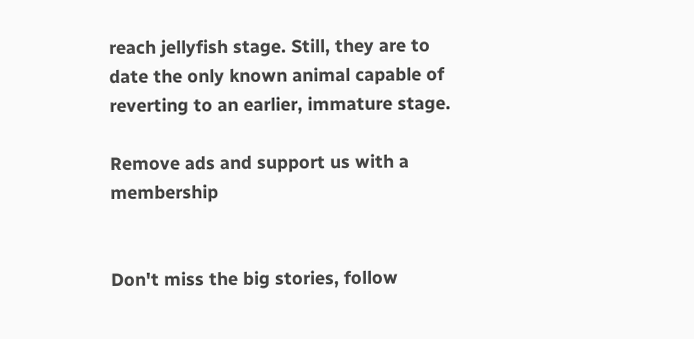reach jellyfish stage. Still, they are to date the only known animal capable of reverting to an earlier, immature stage.

Remove ads and support us with a membership


Don't miss the big stories, follow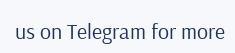us on Telegram for more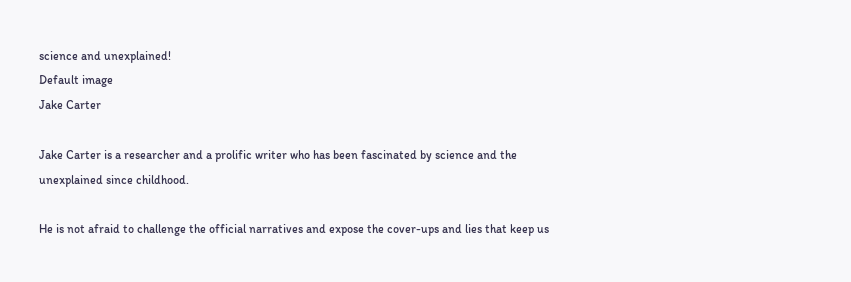science and unexplained!
Default image
Jake Carter

Jake Carter is a researcher and a prolific writer who has been fascinated by science and the unexplained since childhood.

He is not afraid to challenge the official narratives and expose the cover-ups and lies that keep us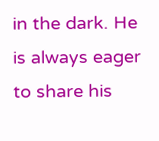in the dark. He is always eager to share his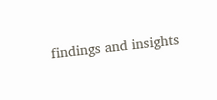findings and insights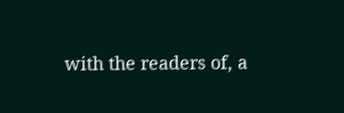with the readers of, a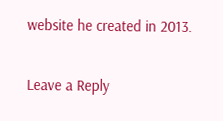website he created in 2013.

Leave a Reply